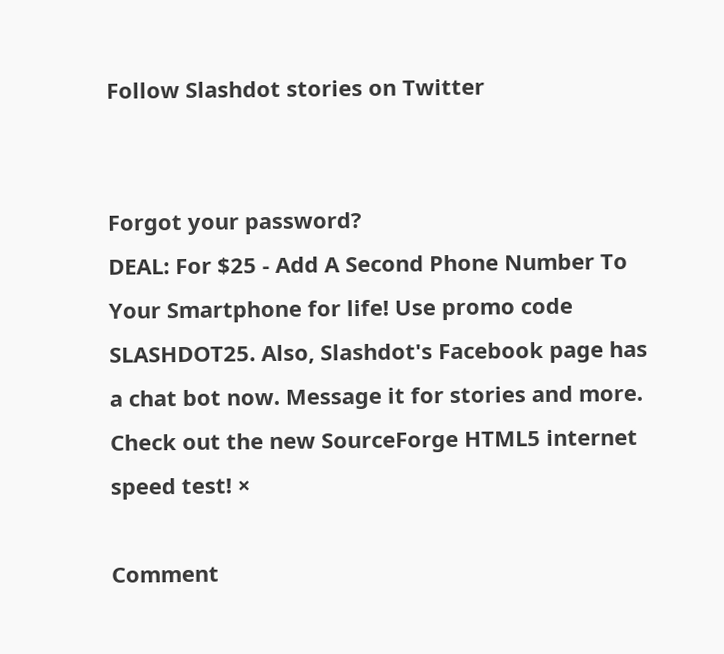Follow Slashdot stories on Twitter


Forgot your password?
DEAL: For $25 - Add A Second Phone Number To Your Smartphone for life! Use promo code SLASHDOT25. Also, Slashdot's Facebook page has a chat bot now. Message it for stories and more. Check out the new SourceForge HTML5 internet speed test! ×

Comment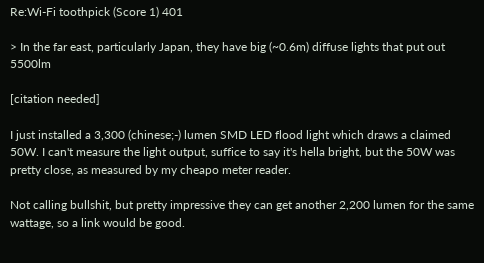Re:Wi-Fi toothpick (Score 1) 401

> In the far east, particularly Japan, they have big (~0.6m) diffuse lights that put out 5500lm

[citation needed]

I just installed a 3,300 (chinese;-) lumen SMD LED flood light which draws a claimed 50W. I can't measure the light output, suffice to say it's hella bright, but the 50W was pretty close, as measured by my cheapo meter reader.

Not calling bullshit, but pretty impressive they can get another 2,200 lumen for the same wattage, so a link would be good.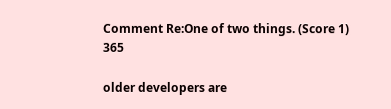Comment Re:One of two things. (Score 1) 365

older developers are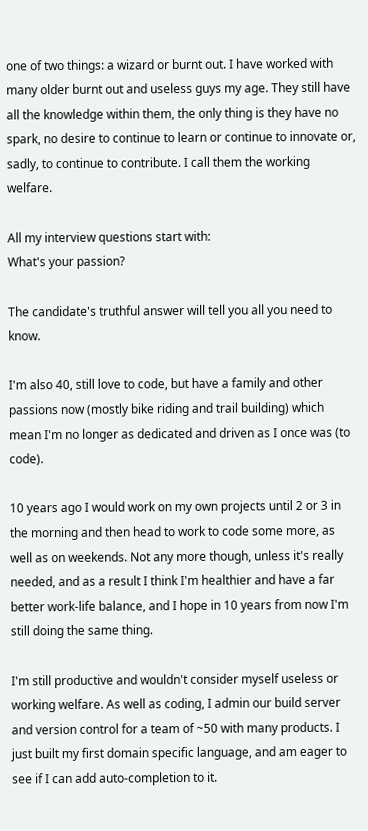one of two things: a wizard or burnt out. I have worked with many older burnt out and useless guys my age. They still have all the knowledge within them, the only thing is they have no spark, no desire to continue to learn or continue to innovate or, sadly, to continue to contribute. I call them the working welfare.

All my interview questions start with:
What's your passion?

The candidate's truthful answer will tell you all you need to know.

I'm also 40, still love to code, but have a family and other passions now (mostly bike riding and trail building) which mean I'm no longer as dedicated and driven as I once was (to code).

10 years ago I would work on my own projects until 2 or 3 in the morning and then head to work to code some more, as well as on weekends. Not any more though, unless it's really needed, and as a result I think I'm healthier and have a far better work-life balance, and I hope in 10 years from now I'm still doing the same thing.

I'm still productive and wouldn't consider myself useless or working welfare. As well as coding, I admin our build server and version control for a team of ~50 with many products. I just built my first domain specific language, and am eager to see if I can add auto-completion to it.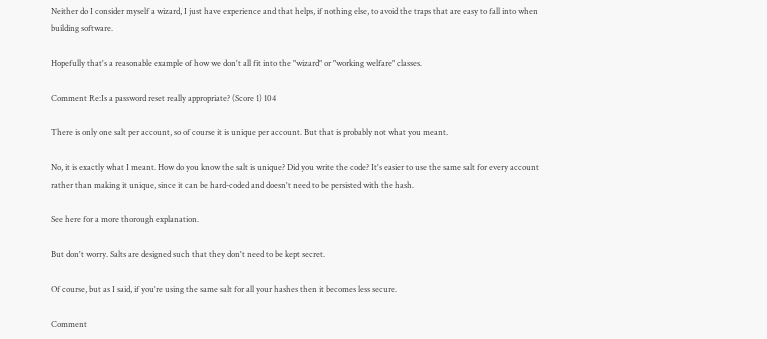Neither do I consider myself a wizard, I just have experience and that helps, if nothing else, to avoid the traps that are easy to fall into when building software.

Hopefully that's a reasonable example of how we don't all fit into the "wizard" or "working welfare" classes.

Comment Re:Is a password reset really appropriate? (Score 1) 104

There is only one salt per account, so of course it is unique per account. But that is probably not what you meant.

No, it is exactly what I meant. How do you know the salt is unique? Did you write the code? It's easier to use the same salt for every account rather than making it unique, since it can be hard-coded and doesn't need to be persisted with the hash.

See here for a more thorough explanation.

But don't worry. Salts are designed such that they don't need to be kept secret.

Of course, but as I said, if you're using the same salt for all your hashes then it becomes less secure.

Comment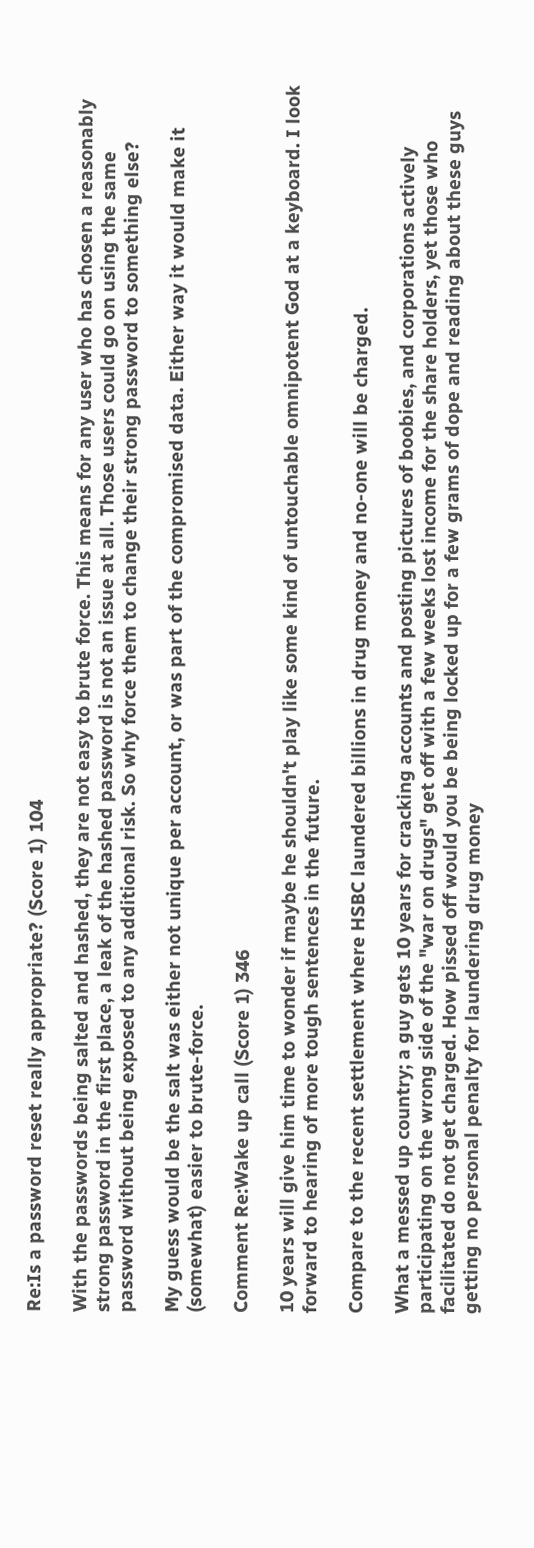Re:Is a password reset really appropriate? (Score 1) 104

With the passwords being salted and hashed, they are not easy to brute force. This means for any user who has chosen a reasonably strong password in the first place, a leak of the hashed password is not an issue at all. Those users could go on using the same password without being exposed to any additional risk. So why force them to change their strong password to something else?

My guess would be the salt was either not unique per account, or was part of the compromised data. Either way it would make it (somewhat) easier to brute-force.

Comment Re:Wake up call (Score 1) 346

10 years will give him time to wonder if maybe he shouldn't play like some kind of untouchable omnipotent God at a keyboard. I look forward to hearing of more tough sentences in the future.

Compare to the recent settlement where HSBC laundered billions in drug money and no-one will be charged.

What a messed up country; a guy gets 10 years for cracking accounts and posting pictures of boobies, and corporations actively participating on the wrong side of the "war on drugs" get off with a few weeks lost income for the share holders, yet those who facilitated do not get charged. How pissed off would you be being locked up for a few grams of dope and reading about these guys getting no personal penalty for laundering drug money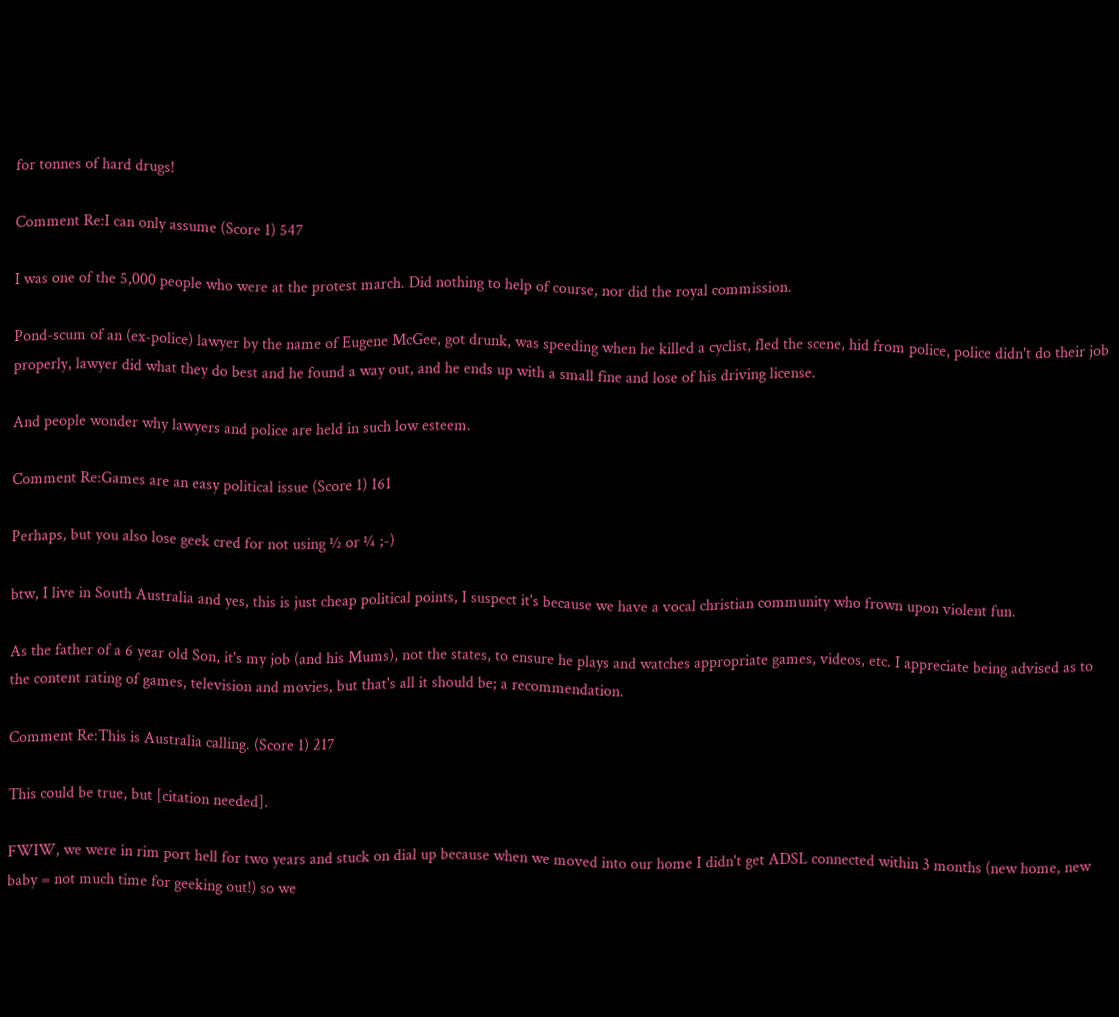for tonnes of hard drugs!

Comment Re:I can only assume (Score 1) 547

I was one of the 5,000 people who were at the protest march. Did nothing to help of course, nor did the royal commission.

Pond-scum of an (ex-police) lawyer by the name of Eugene McGee, got drunk, was speeding when he killed a cyclist, fled the scene, hid from police, police didn't do their job properly, lawyer did what they do best and he found a way out, and he ends up with a small fine and lose of his driving license.

And people wonder why lawyers and police are held in such low esteem.

Comment Re:Games are an easy political issue (Score 1) 161

Perhaps, but you also lose geek cred for not using ½ or ¼ ;-)

btw, I live in South Australia and yes, this is just cheap political points, I suspect it's because we have a vocal christian community who frown upon violent fun.

As the father of a 6 year old Son, it's my job (and his Mums), not the states, to ensure he plays and watches appropriate games, videos, etc. I appreciate being advised as to the content rating of games, television and movies, but that's all it should be; a recommendation.

Comment Re:This is Australia calling. (Score 1) 217

This could be true, but [citation needed].

FWIW, we were in rim port hell for two years and stuck on dial up because when we moved into our home I didn't get ADSL connected within 3 months (new home, new baby = not much time for geeking out!) so we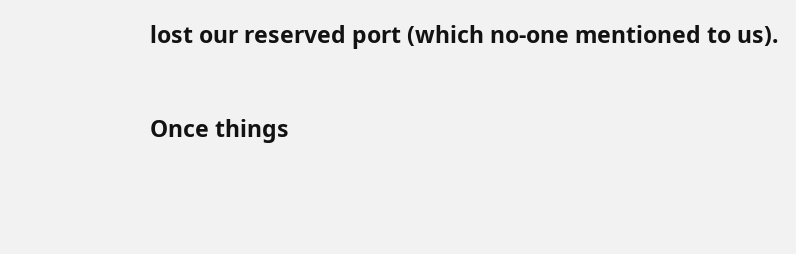lost our reserved port (which no-one mentioned to us).

Once things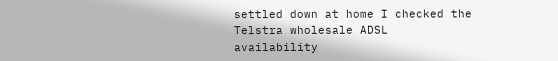settled down at home I checked the Telstra wholesale ADSL availability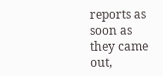reports as soon as they came out,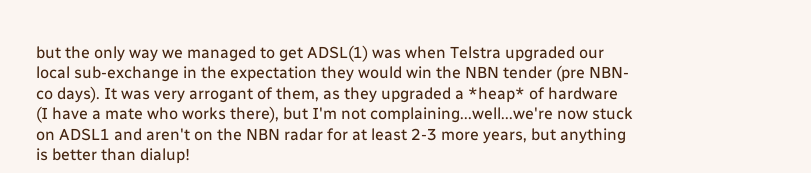but the only way we managed to get ADSL(1) was when Telstra upgraded our local sub-exchange in the expectation they would win the NBN tender (pre NBN-co days). It was very arrogant of them, as they upgraded a *heap* of hardware (I have a mate who works there), but I'm not complaining...well...we're now stuck on ADSL1 and aren't on the NBN radar for at least 2-3 more years, but anything is better than dialup!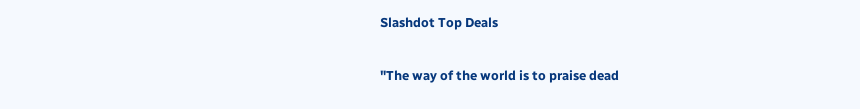Slashdot Top Deals

"The way of the world is to praise dead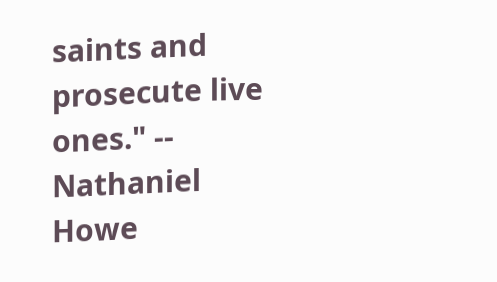saints and prosecute live ones." -- Nathaniel Howe